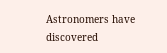Astronomers have discovered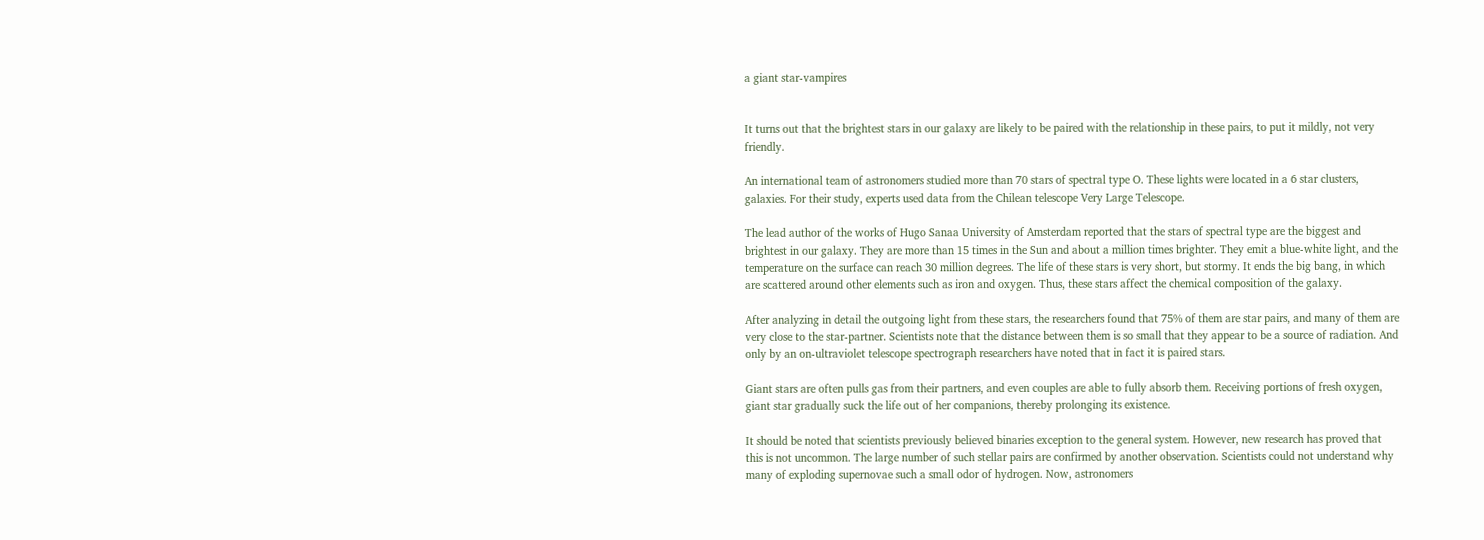a giant star-vampires


It turns out that the brightest stars in our galaxy are likely to be paired with the relationship in these pairs, to put it mildly, not very friendly.

An international team of astronomers studied more than 70 stars of spectral type O. These lights were located in a 6 star clusters, galaxies. For their study, experts used data from the Chilean telescope Very Large Telescope.

The lead author of the works of Hugo Sanaa University of Amsterdam reported that the stars of spectral type are the biggest and brightest in our galaxy. They are more than 15 times in the Sun and about a million times brighter. They emit a blue-white light, and the temperature on the surface can reach 30 million degrees. The life of these stars is very short, but stormy. It ends the big bang, in which are scattered around other elements such as iron and oxygen. Thus, these stars affect the chemical composition of the galaxy.

After analyzing in detail the outgoing light from these stars, the researchers found that 75% of them are star pairs, and many of them are very close to the star-partner. Scientists note that the distance between them is so small that they appear to be a source of radiation. And only by an on-ultraviolet telescope spectrograph researchers have noted that in fact it is paired stars.

Giant stars are often pulls gas from their partners, and even couples are able to fully absorb them. Receiving portions of fresh oxygen, giant star gradually suck the life out of her companions, thereby prolonging its existence.

It should be noted that scientists previously believed binaries exception to the general system. However, new research has proved that this is not uncommon. The large number of such stellar pairs are confirmed by another observation. Scientists could not understand why many of exploding supernovae such a small odor of hydrogen. Now, astronomers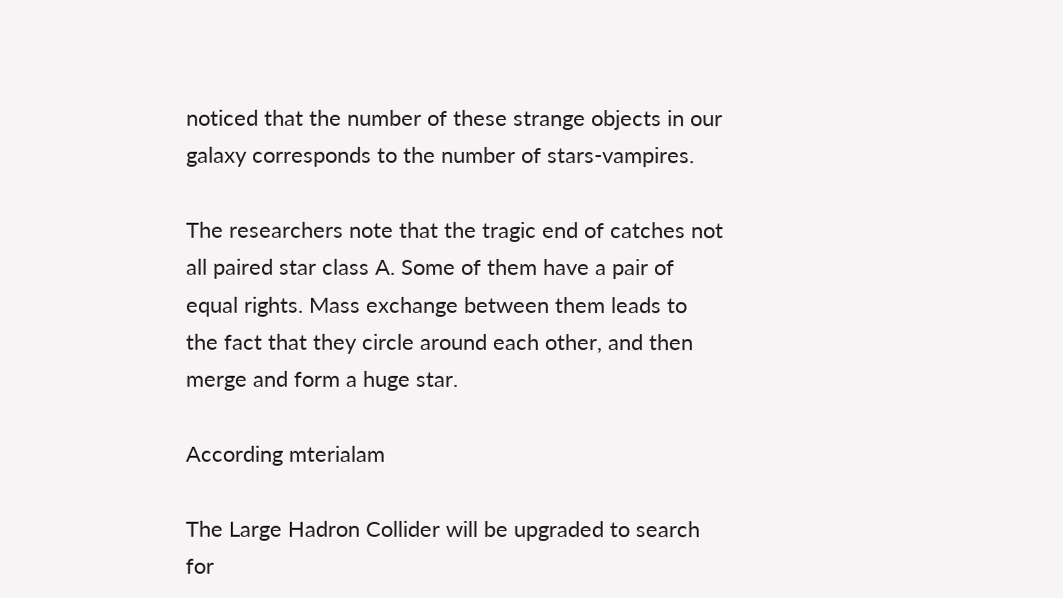noticed that the number of these strange objects in our galaxy corresponds to the number of stars-vampires.

The researchers note that the tragic end of catches not all paired star class A. Some of them have a pair of equal rights. Mass exchange between them leads to the fact that they circle around each other, and then merge and form a huge star.

According mterialam

The Large Hadron Collider will be upgraded to search for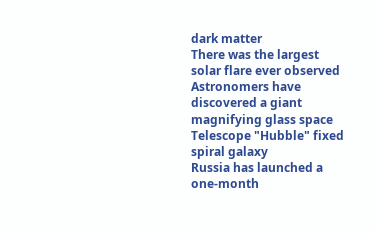dark matter
There was the largest solar flare ever observed
Astronomers have discovered a giant magnifying glass space
Telescope "Hubble" fixed spiral galaxy
Russia has launched a one-month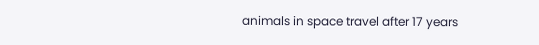animals in space travel after 17 years